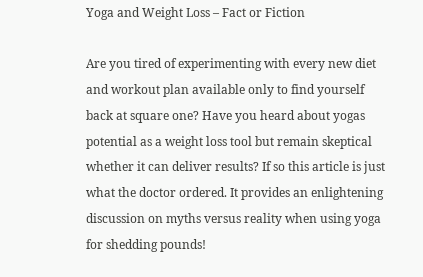Yoga and Weight Loss – Fact or Fiction

Are you tired of experimenting with every new diet and workout plan available only to find yourself back at square one? Have you heard about yogas potential as a weight loss tool but remain skeptical whether it can deliver results? If so this article is just what the doctor ordered. It provides an enlightening discussion on myths versus reality when using yoga for shedding pounds!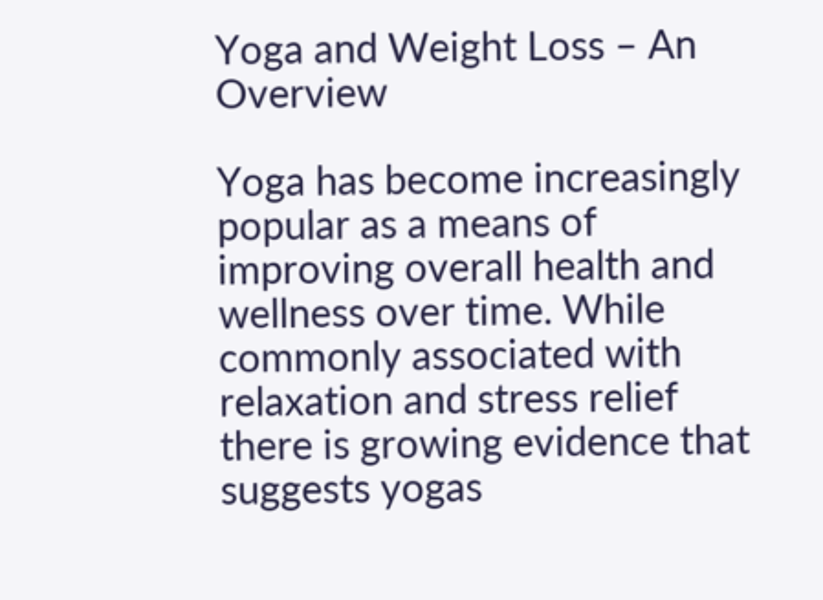Yoga and Weight Loss – An Overview

Yoga has become increasingly popular as a means of improving overall health and wellness over time. While commonly associated with relaxation and stress relief there is growing evidence that suggests yogas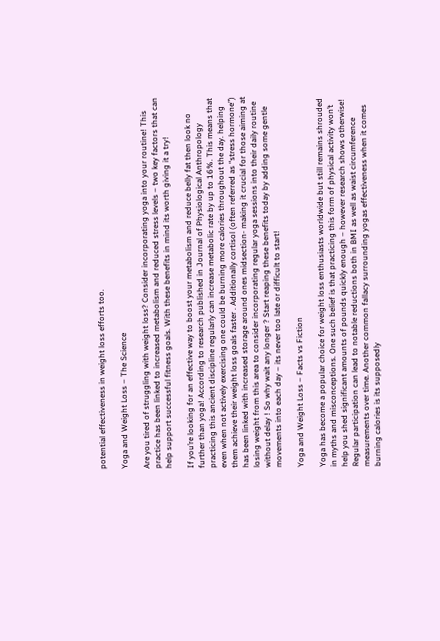potential effectiveness in weight loss efforts too.

Yoga and Weight Loss – The Science

Are you tired of struggling with weight loss? Consider incorporating yoga into your routine! This practice has been linked to increased metabolism and reduced stress levels – two key factors that can help support successful fitness goals. With these benefits in mind its worth giving it a try!

If you’re looking for an effective way to boost your metabolism and reduce belly fat then look no further than yoga! According to research published in Journal of Physiological Anthropology practicing this ancient discipline regularly can increase metabolic rate by up to 16%. This means that even when not actively exercising one could be burning more calories throughout the day. helping them achieve their weight loss goals faster . Additionally cortisol (often referred as “stress hormone”) has been linked with increased storage around ones midsection- making it crucial for those aiming at losing weight from this area to consider incorporating regular yoga sessions into their daily routine without delay ! So why wait any longer ? Start reaping these benefits today by adding some gentle movements into each day – its never too late or difficult to start!

Yoga and Weight Loss – Facts vs Fiction

Yoga has become a popular choice for weight loss enthusiasts worldwide but still remains shrouded in myths and misconceptions. One such belief is that practicing this form of physical activity won’t help you shed significant amounts of pounds quickly enough – however research shows otherwise! Regular participation can lead to notable reductions both in BMI as well as waist circumference measurements over time. Another common fallacy surrounding yogas effectiveness when it comes burning calories is its supposedly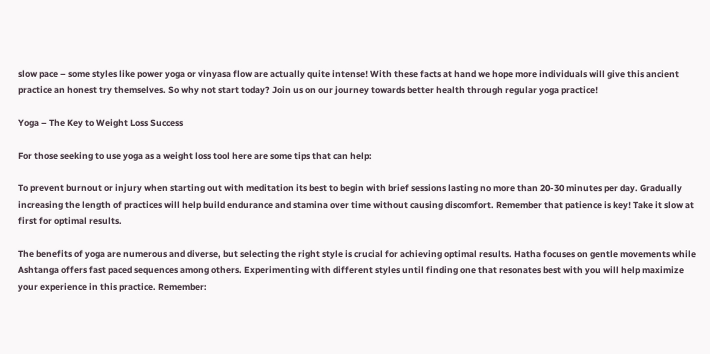slow pace – some styles like power yoga or vinyasa flow are actually quite intense! With these facts at hand we hope more individuals will give this ancient practice an honest try themselves. So why not start today? Join us on our journey towards better health through regular yoga practice!

Yoga – The Key to Weight Loss Success

For those seeking to use yoga as a weight loss tool here are some tips that can help:

To prevent burnout or injury when starting out with meditation its best to begin with brief sessions lasting no more than 20-30 minutes per day. Gradually increasing the length of practices will help build endurance and stamina over time without causing discomfort. Remember that patience is key! Take it slow at first for optimal results.

The benefits of yoga are numerous and diverse, but selecting the right style is crucial for achieving optimal results. Hatha focuses on gentle movements while Ashtanga offers fast paced sequences among others. Experimenting with different styles until finding one that resonates best with you will help maximize your experience in this practice. Remember: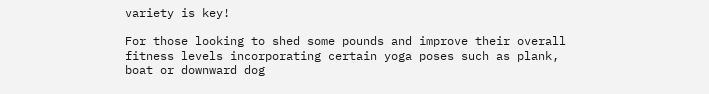variety is key!

For those looking to shed some pounds and improve their overall fitness levels incorporating certain yoga poses such as plank, boat or downward dog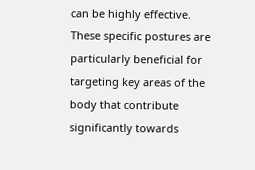can be highly effective. These specific postures are particularly beneficial for targeting key areas of the body that contribute significantly towards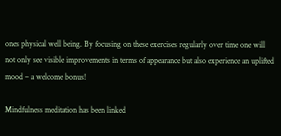ones physical well being. By focusing on these exercises regularly over time one will not only see visible improvements in terms of appearance but also experience an uplifted mood – a welcome bonus!

Mindfulness meditation has been linked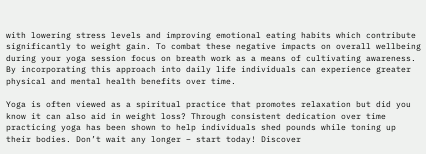with lowering stress levels and improving emotional eating habits which contribute significantly to weight gain. To combat these negative impacts on overall wellbeing during your yoga session focus on breath work as a means of cultivating awareness. By incorporating this approach into daily life individuals can experience greater physical and mental health benefits over time.

Yoga is often viewed as a spiritual practice that promotes relaxation but did you know it can also aid in weight loss? Through consistent dedication over time practicing yoga has been shown to help individuals shed pounds while toning up their bodies. Don’t wait any longer – start today! Discover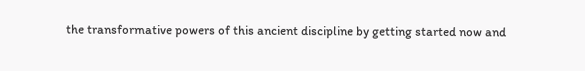the transformative powers of this ancient discipline by getting started now and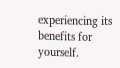experiencing its benefits for yourself.